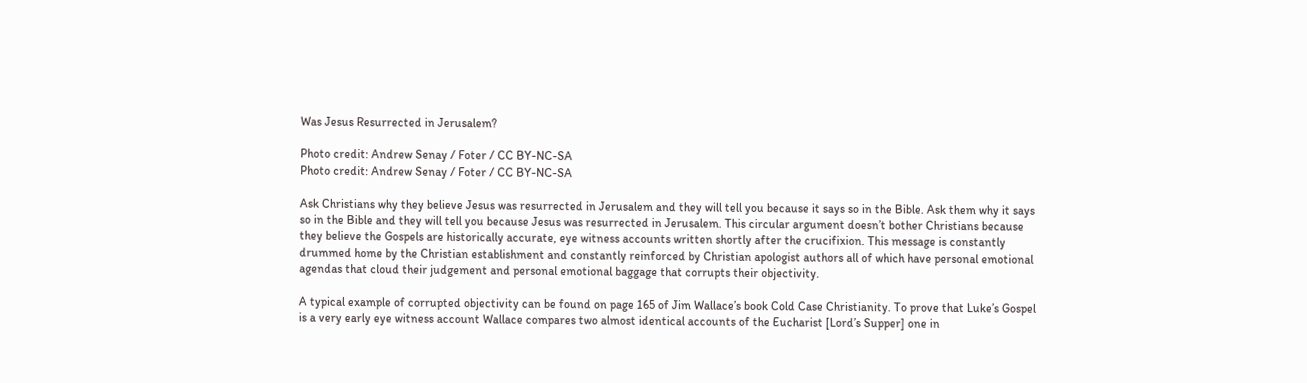Was Jesus Resurrected in Jerusalem?

Photo credit: Andrew Senay / Foter / CC BY-NC-SA
Photo credit: Andrew Senay / Foter / CC BY-NC-SA

Ask Christians why they believe Jesus was resurrected in Jerusalem and they will tell you because it says so in the Bible. Ask them why it says so in the Bible and they will tell you because Jesus was resurrected in Jerusalem. This circular argument doesn’t bother Christians because they believe the Gospels are historically accurate, eye witness accounts written shortly after the crucifixion. This message is constantly drummed home by the Christian establishment and constantly reinforced by Christian apologist authors all of which have personal emotional agendas that cloud their judgement and personal emotional baggage that corrupts their objectivity.

A typical example of corrupted objectivity can be found on page 165 of Jim Wallace’s book Cold Case Christianity. To prove that Luke’s Gospel is a very early eye witness account Wallace compares two almost identical accounts of the Eucharist [Lord’s Supper] one in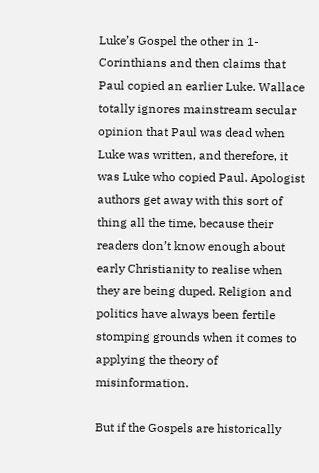Luke’s Gospel the other in 1-Corinthians and then claims that Paul copied an earlier Luke. Wallace totally ignores mainstream secular opinion that Paul was dead when Luke was written, and therefore, it was Luke who copied Paul. Apologist authors get away with this sort of thing all the time, because their readers don’t know enough about early Christianity to realise when they are being duped. Religion and politics have always been fertile stomping grounds when it comes to applying the theory of misinformation.

But if the Gospels are historically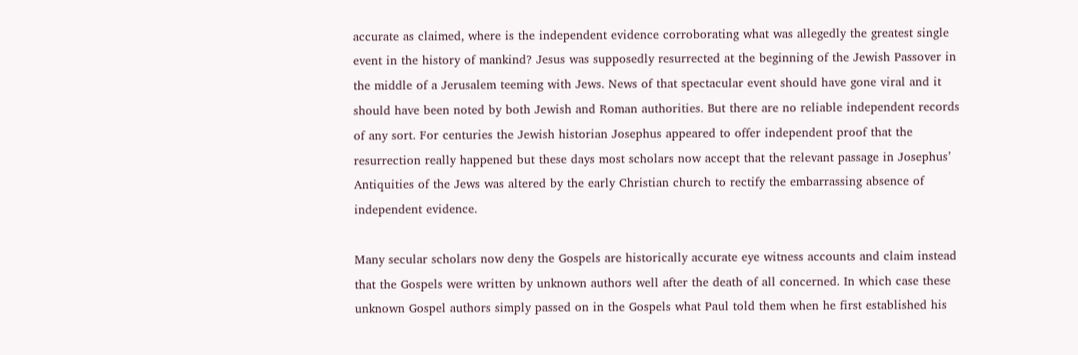accurate as claimed, where is the independent evidence corroborating what was allegedly the greatest single event in the history of mankind? Jesus was supposedly resurrected at the beginning of the Jewish Passover in the middle of a Jerusalem teeming with Jews. News of that spectacular event should have gone viral and it should have been noted by both Jewish and Roman authorities. But there are no reliable independent records of any sort. For centuries the Jewish historian Josephus appeared to offer independent proof that the resurrection really happened but these days most scholars now accept that the relevant passage in Josephus’ Antiquities of the Jews was altered by the early Christian church to rectify the embarrassing absence of independent evidence.

Many secular scholars now deny the Gospels are historically accurate eye witness accounts and claim instead that the Gospels were written by unknown authors well after the death of all concerned. In which case these unknown Gospel authors simply passed on in the Gospels what Paul told them when he first established his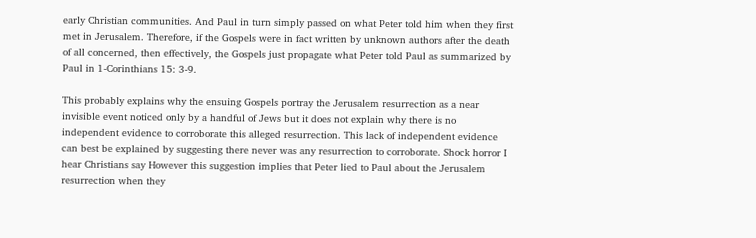early Christian communities. And Paul in turn simply passed on what Peter told him when they first met in Jerusalem. Therefore, if the Gospels were in fact written by unknown authors after the death of all concerned, then effectively, the Gospels just propagate what Peter told Paul as summarized by Paul in 1-Corinthians 15: 3-9.

This probably explains why the ensuing Gospels portray the Jerusalem resurrection as a near invisible event noticed only by a handful of Jews but it does not explain why there is no independent evidence to corroborate this alleged resurrection. This lack of independent evidence can best be explained by suggesting there never was any resurrection to corroborate. Shock horror I hear Christians say However this suggestion implies that Peter lied to Paul about the Jerusalem resurrection when they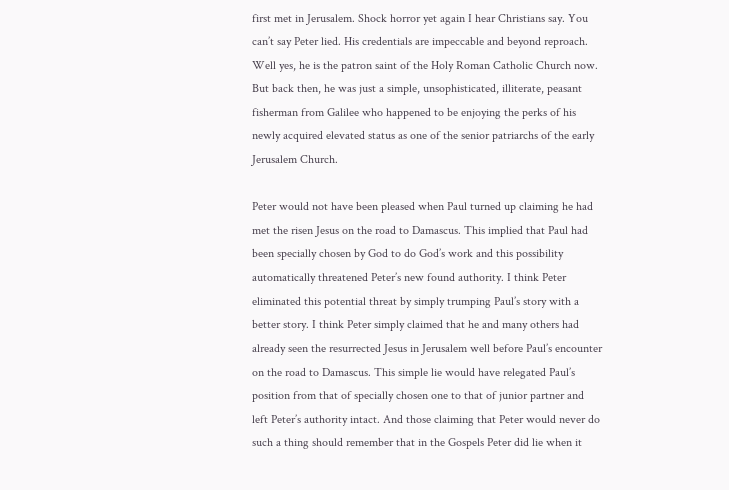first met in Jerusalem. Shock horror yet again I hear Christians say. You can’t say Peter lied. His credentials are impeccable and beyond reproach. Well yes, he is the patron saint of the Holy Roman Catholic Church now. But back then, he was just a simple, unsophisticated, illiterate, peasant fisherman from Galilee who happened to be enjoying the perks of his newly acquired elevated status as one of the senior patriarchs of the early Jerusalem Church.

Peter would not have been pleased when Paul turned up claiming he had met the risen Jesus on the road to Damascus. This implied that Paul had been specially chosen by God to do God’s work and this possibility automatically threatened Peter’s new found authority. I think Peter eliminated this potential threat by simply trumping Paul’s story with a better story. I think Peter simply claimed that he and many others had already seen the resurrected Jesus in Jerusalem well before Paul’s encounter on the road to Damascus. This simple lie would have relegated Paul’s position from that of specially chosen one to that of junior partner and left Peter’s authority intact. And those claiming that Peter would never do such a thing should remember that in the Gospels Peter did lie when it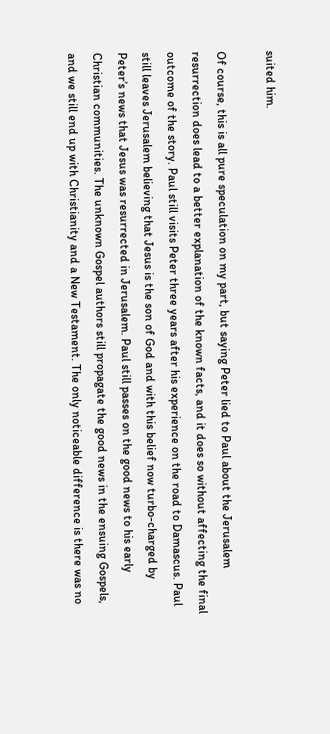suited him.

Of course, this is all pure speculation on my part, but saying Peter lied to Paul about the Jerusalem resurrection does lead to a better explanation of the known facts, and it does so without affecting the final outcome of the story. Paul still visits Peter three years after his experience on the road to Damascus. Paul still leaves Jerusalem believing that Jesus is the son of God and with this belief now turbo-charged by Peter’s news that Jesus was resurrected in Jerusalem. Paul still passes on the good news to his early Christian communities. The unknown Gospel authors still propagate the good news in the ensuing Gospels, and we still end up with Christianity and a New Testament. The only noticeable difference is there was no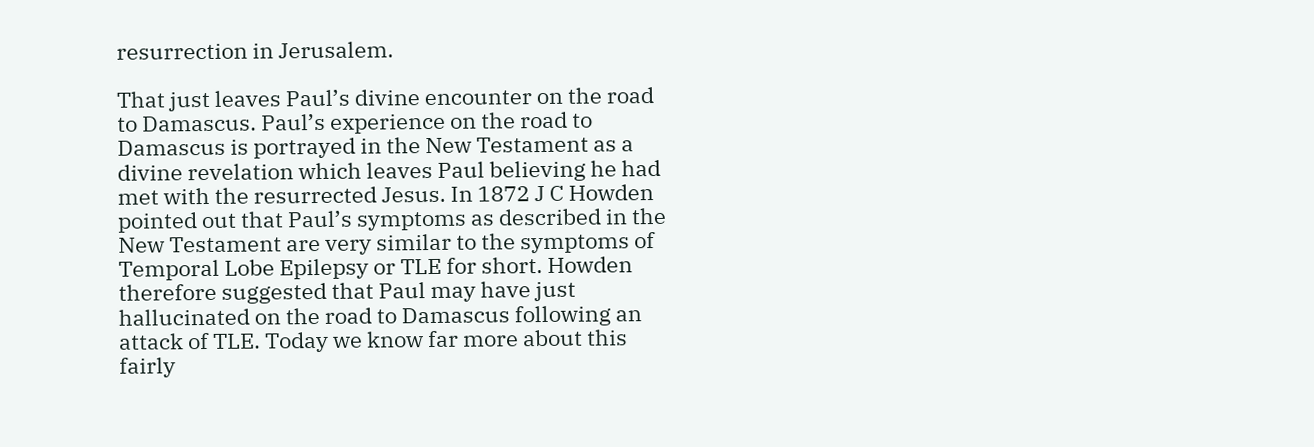resurrection in Jerusalem.

That just leaves Paul’s divine encounter on the road to Damascus. Paul’s experience on the road to Damascus is portrayed in the New Testament as a divine revelation which leaves Paul believing he had met with the resurrected Jesus. In 1872 J C Howden pointed out that Paul’s symptoms as described in the New Testament are very similar to the symptoms of Temporal Lobe Epilepsy or TLE for short. Howden therefore suggested that Paul may have just hallucinated on the road to Damascus following an attack of TLE. Today we know far more about this fairly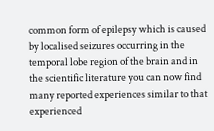common form of epilepsy which is caused by localised seizures occurring in the temporal lobe region of the brain and in the scientific literature you can now find many reported experiences similar to that experienced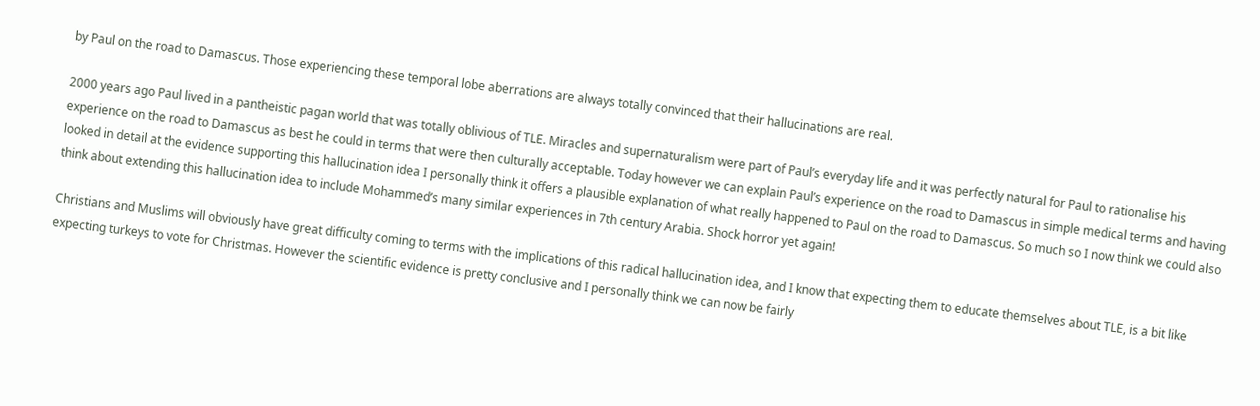by Paul on the road to Damascus. Those experiencing these temporal lobe aberrations are always totally convinced that their hallucinations are real.

2000 years ago Paul lived in a pantheistic pagan world that was totally oblivious of TLE. Miracles and supernaturalism were part of Paul’s everyday life and it was perfectly natural for Paul to rationalise his experience on the road to Damascus as best he could in terms that were then culturally acceptable. Today however we can explain Paul’s experience on the road to Damascus in simple medical terms and having looked in detail at the evidence supporting this hallucination idea I personally think it offers a plausible explanation of what really happened to Paul on the road to Damascus. So much so I now think we could also think about extending this hallucination idea to include Mohammed’s many similar experiences in 7th century Arabia. Shock horror yet again!

Christians and Muslims will obviously have great difficulty coming to terms with the implications of this radical hallucination idea, and I know that expecting them to educate themselves about TLE, is a bit like expecting turkeys to vote for Christmas. However the scientific evidence is pretty conclusive and I personally think we can now be fairly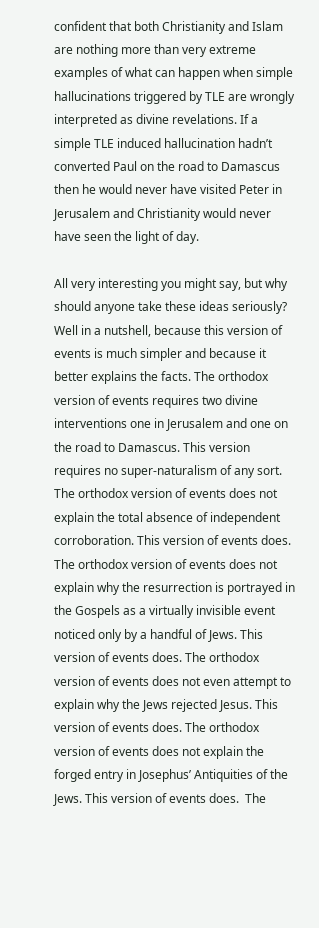confident that both Christianity and Islam are nothing more than very extreme examples of what can happen when simple hallucinations triggered by TLE are wrongly interpreted as divine revelations. If a simple TLE induced hallucination hadn’t converted Paul on the road to Damascus then he would never have visited Peter in Jerusalem and Christianity would never have seen the light of day.

All very interesting you might say, but why should anyone take these ideas seriously? Well in a nutshell, because this version of events is much simpler and because it better explains the facts. The orthodox version of events requires two divine interventions one in Jerusalem and one on the road to Damascus. This version requires no super-naturalism of any sort. The orthodox version of events does not explain the total absence of independent corroboration. This version of events does. The orthodox version of events does not explain why the resurrection is portrayed in the Gospels as a virtually invisible event noticed only by a handful of Jews. This version of events does. The orthodox version of events does not even attempt to explain why the Jews rejected Jesus. This version of events does. The orthodox version of events does not explain the forged entry in Josephus’ Antiquities of the Jews. This version of events does.  The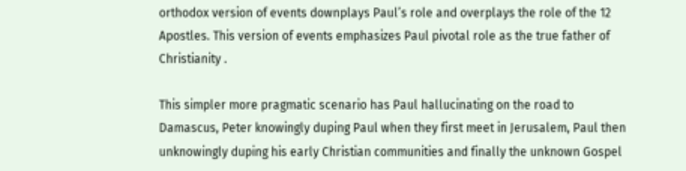orthodox version of events downplays Paul’s role and overplays the role of the 12 Apostles. This version of events emphasizes Paul pivotal role as the true father of Christianity .

This simpler more pragmatic scenario has Paul hallucinating on the road to Damascus, Peter knowingly duping Paul when they first meet in Jerusalem, Paul then unknowingly duping his early Christian communities and finally the unknown Gospel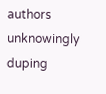authors unknowingly duping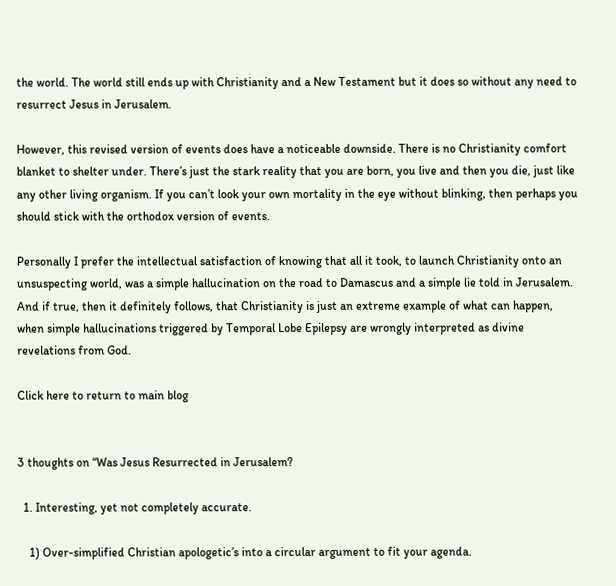the world. The world still ends up with Christianity and a New Testament but it does so without any need to resurrect Jesus in Jerusalem.

However, this revised version of events does have a noticeable downside. There is no Christianity comfort blanket to shelter under. There’s just the stark reality that you are born, you live and then you die, just like any other living organism. If you can’t look your own mortality in the eye without blinking, then perhaps you should stick with the orthodox version of events.

Personally I prefer the intellectual satisfaction of knowing that all it took, to launch Christianity onto an unsuspecting world, was a simple hallucination on the road to Damascus and a simple lie told in Jerusalem. And if true, then it definitely follows, that Christianity is just an extreme example of what can happen, when simple hallucinations triggered by Temporal Lobe Epilepsy are wrongly interpreted as divine revelations from God.

Click here to return to main blog


3 thoughts on “Was Jesus Resurrected in Jerusalem?

  1. Interesting, yet not completely accurate.

    1) Over-simplified Christian apologetic’s into a circular argument to fit your agenda.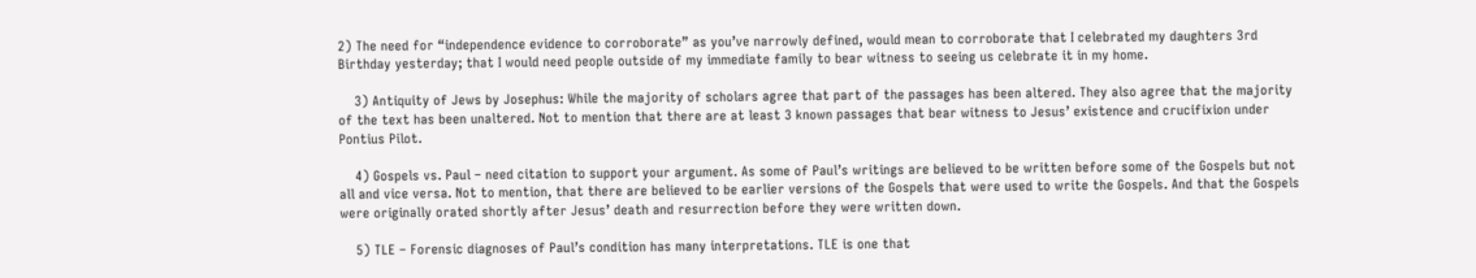2) The need for “independence evidence to corroborate” as you’ve narrowly defined, would mean to corroborate that I celebrated my daughters 3rd Birthday yesterday; that I would need people outside of my immediate family to bear witness to seeing us celebrate it in my home.

    3) Antiquity of Jews by Josephus: While the majority of scholars agree that part of the passages has been altered. They also agree that the majority of the text has been unaltered. Not to mention that there are at least 3 known passages that bear witness to Jesus’ existence and crucifixion under Pontius Pilot.

    4) Gospels vs. Paul – need citation to support your argument. As some of Paul’s writings are believed to be written before some of the Gospels but not all and vice versa. Not to mention, that there are believed to be earlier versions of the Gospels that were used to write the Gospels. And that the Gospels were originally orated shortly after Jesus’ death and resurrection before they were written down.

    5) TLE – Forensic diagnoses of Paul’s condition has many interpretations. TLE is one that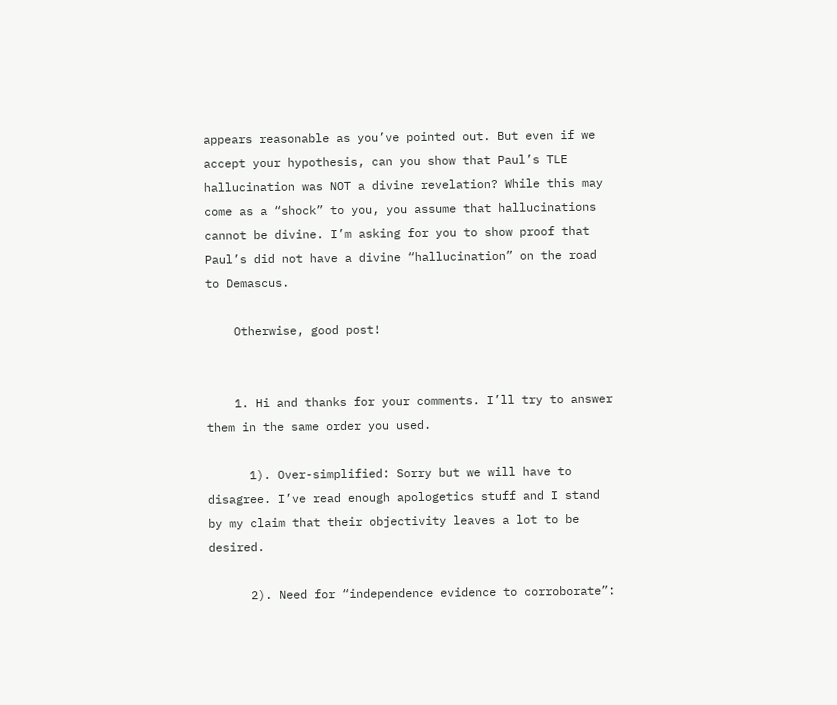appears reasonable as you’ve pointed out. But even if we accept your hypothesis, can you show that Paul’s TLE hallucination was NOT a divine revelation? While this may come as a “shock” to you, you assume that hallucinations cannot be divine. I’m asking for you to show proof that Paul’s did not have a divine “hallucination” on the road to Demascus.

    Otherwise, good post!


    1. Hi and thanks for your comments. I’ll try to answer them in the same order you used.

      1). Over-simplified: Sorry but we will have to disagree. I’ve read enough apologetics stuff and I stand by my claim that their objectivity leaves a lot to be desired.

      2). Need for “independence evidence to corroborate”: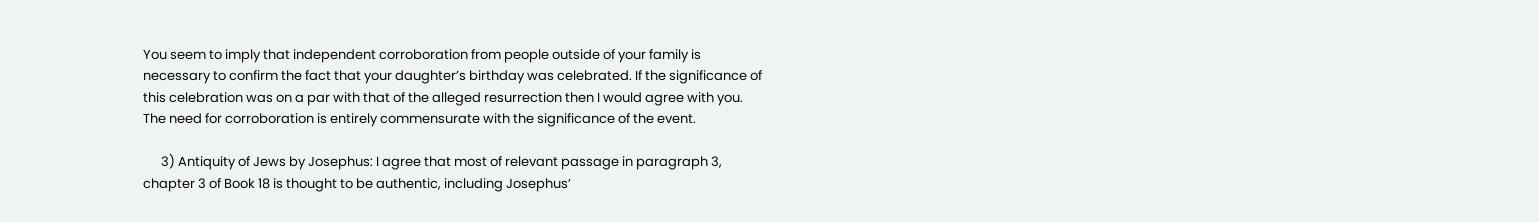You seem to imply that independent corroboration from people outside of your family is necessary to confirm the fact that your daughter’s birthday was celebrated. If the significance of this celebration was on a par with that of the alleged resurrection then I would agree with you. The need for corroboration is entirely commensurate with the significance of the event.

      3) Antiquity of Jews by Josephus: I agree that most of relevant passage in paragraph 3, chapter 3 of Book 18 is thought to be authentic, including Josephus’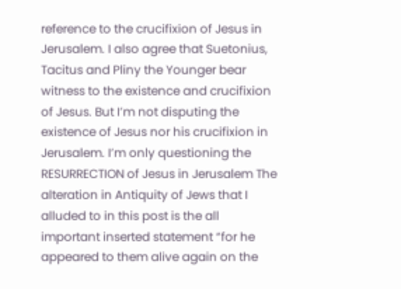reference to the crucifixion of Jesus in Jerusalem. I also agree that Suetonius, Tacitus and Pliny the Younger bear witness to the existence and crucifixion of Jesus. But I’m not disputing the existence of Jesus nor his crucifixion in Jerusalem. I’m only questioning the RESURRECTION of Jesus in Jerusalem The alteration in Antiquity of Jews that I alluded to in this post is the all important inserted statement “for he appeared to them alive again on the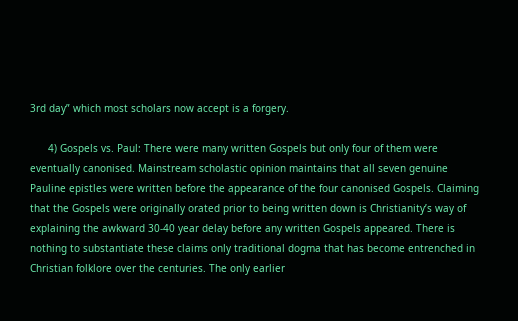3rd day” which most scholars now accept is a forgery.

      4) Gospels vs. Paul: There were many written Gospels but only four of them were eventually canonised. Mainstream scholastic opinion maintains that all seven genuine Pauline epistles were written before the appearance of the four canonised Gospels. Claiming that the Gospels were originally orated prior to being written down is Christianity’s way of explaining the awkward 30-40 year delay before any written Gospels appeared. There is nothing to substantiate these claims only traditional dogma that has become entrenched in Christian folklore over the centuries. The only earlier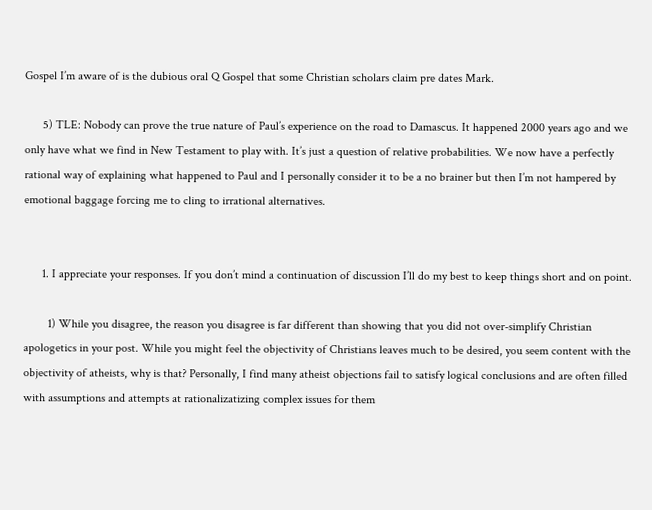Gospel I’m aware of is the dubious oral Q Gospel that some Christian scholars claim pre dates Mark.

      5) TLE: Nobody can prove the true nature of Paul’s experience on the road to Damascus. It happened 2000 years ago and we only have what we find in New Testament to play with. It’s just a question of relative probabilities. We now have a perfectly rational way of explaining what happened to Paul and I personally consider it to be a no brainer but then I’m not hampered by emotional baggage forcing me to cling to irrational alternatives.


      1. I appreciate your responses. If you don’t mind a continuation of discussion I’ll do my best to keep things short and on point.

        1) While you disagree, the reason you disagree is far different than showing that you did not over-simplify Christian apologetics in your post. While you might feel the objectivity of Christians leaves much to be desired, you seem content with the objectivity of atheists, why is that? Personally, I find many atheist objections fail to satisfy logical conclusions and are often filled with assumptions and attempts at rationalizatizing complex issues for them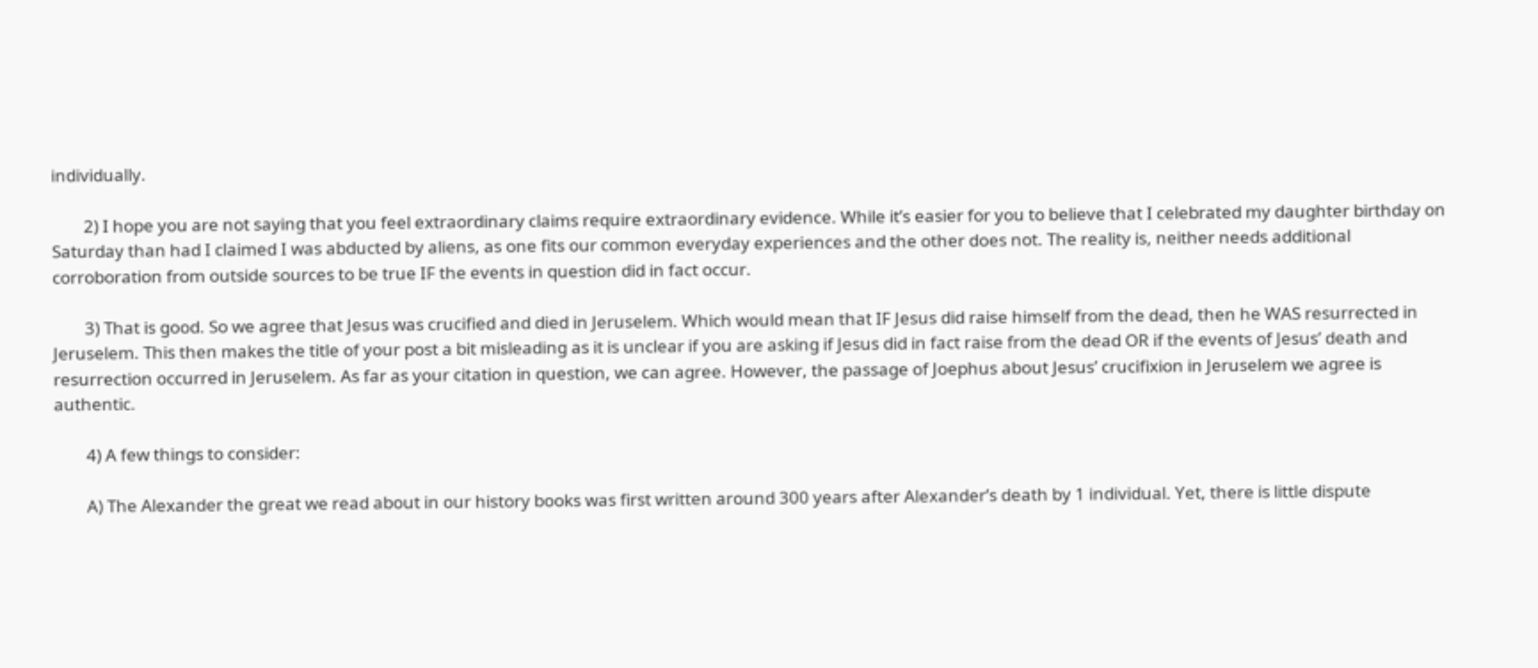individually.

        2) I hope you are not saying that you feel extraordinary claims require extraordinary evidence. While it’s easier for you to believe that I celebrated my daughter birthday on Saturday than had I claimed I was abducted by aliens, as one fits our common everyday experiences and the other does not. The reality is, neither needs additional corroboration from outside sources to be true IF the events in question did in fact occur.

        3) That is good. So we agree that Jesus was crucified and died in Jeruselem. Which would mean that IF Jesus did raise himself from the dead, then he WAS resurrected in Jeruselem. This then makes the title of your post a bit misleading as it is unclear if you are asking if Jesus did in fact raise from the dead OR if the events of Jesus’ death and resurrection occurred in Jeruselem. As far as your citation in question, we can agree. However, the passage of Joephus about Jesus’ crucifixion in Jeruselem we agree is authentic.

        4) A few things to consider:

        A) The Alexander the great we read about in our history books was first written around 300 years after Alexander’s death by 1 individual. Yet, there is little dispute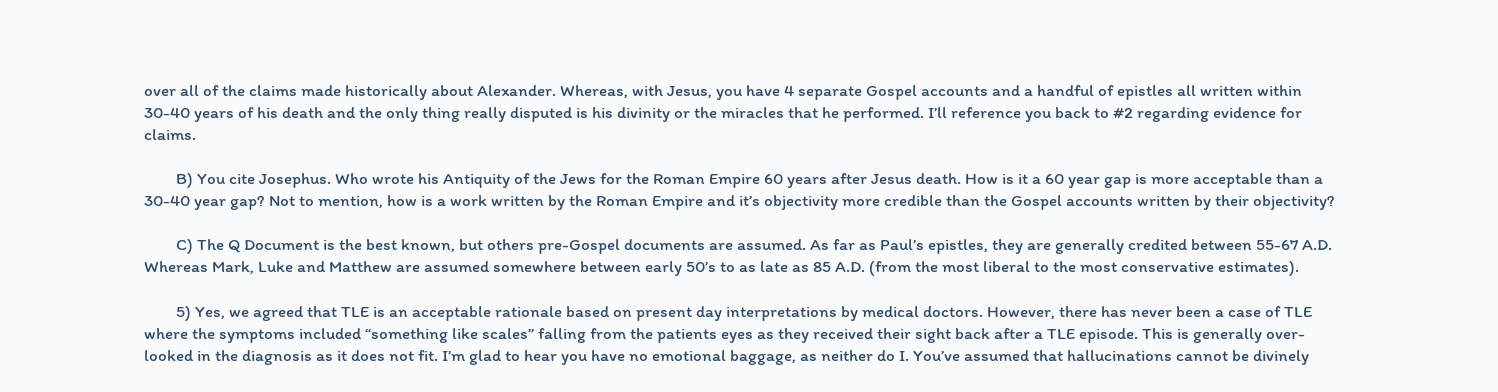over all of the claims made historically about Alexander. Whereas, with Jesus, you have 4 separate Gospel accounts and a handful of epistles all written within 30-40 years of his death and the only thing really disputed is his divinity or the miracles that he performed. I’ll reference you back to #2 regarding evidence for claims.

        B) You cite Josephus. Who wrote his Antiquity of the Jews for the Roman Empire 60 years after Jesus death. How is it a 60 year gap is more acceptable than a 30-40 year gap? Not to mention, how is a work written by the Roman Empire and it’s objectivity more credible than the Gospel accounts written by their objectivity?

        C) The Q Document is the best known, but others pre-Gospel documents are assumed. As far as Paul’s epistles, they are generally credited between 55-67 A.D. Whereas Mark, Luke and Matthew are assumed somewhere between early 50’s to as late as 85 A.D. (from the most liberal to the most conservative estimates).

        5) Yes, we agreed that TLE is an acceptable rationale based on present day interpretations by medical doctors. However, there has never been a case of TLE where the symptoms included “something like scales” falling from the patients eyes as they received their sight back after a TLE episode. This is generally over-looked in the diagnosis as it does not fit. I’m glad to hear you have no emotional baggage, as neither do I. You’ve assumed that hallucinations cannot be divinely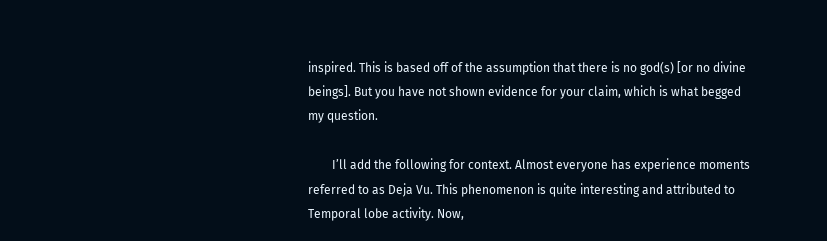inspired. This is based off of the assumption that there is no god(s) [or no divine beings]. But you have not shown evidence for your claim, which is what begged my question.

        I’ll add the following for context. Almost everyone has experience moments referred to as Deja Vu. This phenomenon is quite interesting and attributed to Temporal lobe activity. Now,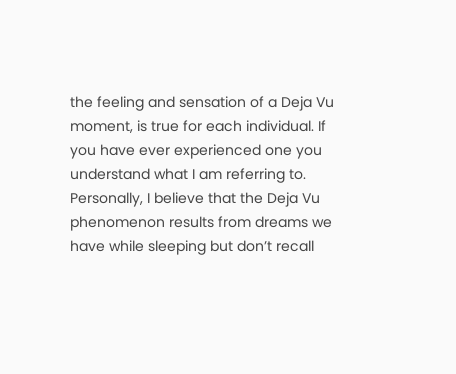the feeling and sensation of a Deja Vu moment, is true for each individual. If you have ever experienced one you understand what I am referring to. Personally, I believe that the Deja Vu phenomenon results from dreams we have while sleeping but don’t recall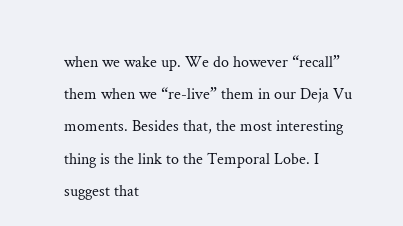when we wake up. We do however “recall” them when we “re-live” them in our Deja Vu moments. Besides that, the most interesting thing is the link to the Temporal Lobe. I suggest that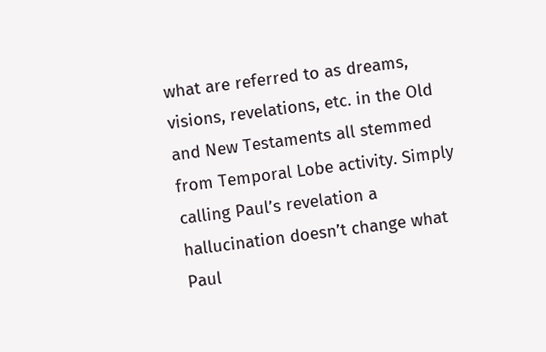what are referred to as dreams, visions, revelations, etc. in the Old and New Testaments all stemmed from Temporal Lobe activity. Simply calling Paul’s revelation a hallucination doesn’t change what Paul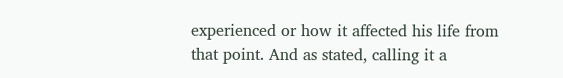experienced or how it affected his life from that point. And as stated, calling it a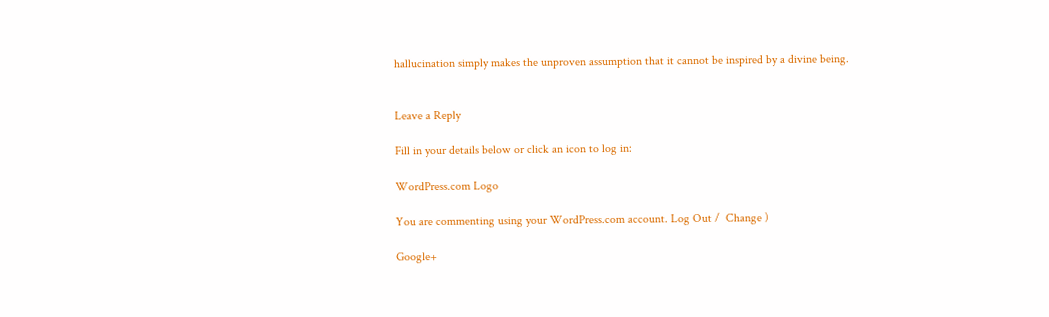hallucination simply makes the unproven assumption that it cannot be inspired by a divine being.


Leave a Reply

Fill in your details below or click an icon to log in:

WordPress.com Logo

You are commenting using your WordPress.com account. Log Out /  Change )

Google+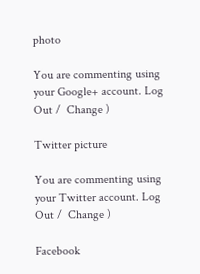photo

You are commenting using your Google+ account. Log Out /  Change )

Twitter picture

You are commenting using your Twitter account. Log Out /  Change )

Facebook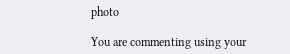photo

You are commenting using your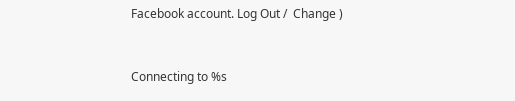Facebook account. Log Out /  Change )


Connecting to %s